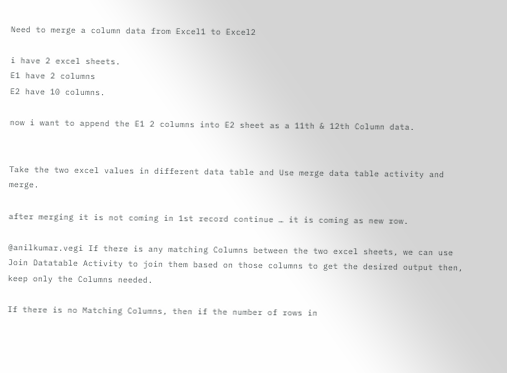Need to merge a column data from Excel1 to Excel2

i have 2 excel sheets.
E1 have 2 columns
E2 have 10 columns.

now i want to append the E1 2 columns into E2 sheet as a 11th & 12th Column data.


Take the two excel values in different data table and Use merge data table activity and merge.

after merging it is not coming in 1st record continue … it is coming as new row.

@anilkumar.vegi If there is any matching Columns between the two excel sheets, we can use Join Datatable Activity to join them based on those columns to get the desired output then, keep only the Columns needed.

If there is no Matching Columns, then if the number of rows in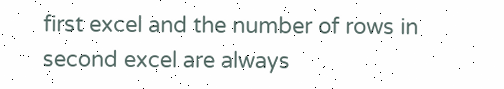first excel and the number of rows in second excel are always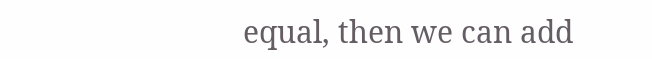equal, then we can add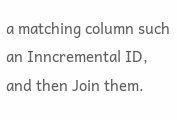a matching column such an Inncremental ID, and then Join them.